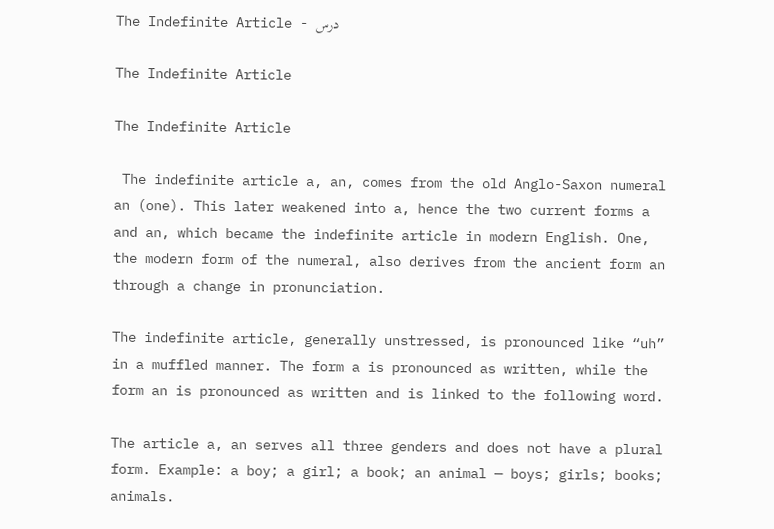The Indefinite Article - درس

The Indefinite Article

The Indefinite Article

 The indefinite article a, an, comes from the old Anglo-Saxon numeral an (one). This later weakened into a, hence the two current forms a and an, which became the indefinite article in modern English. One, the modern form of the numeral, also derives from the ancient form an through a change in pronunciation.

The indefinite article, generally unstressed, is pronounced like “uh” in a muffled manner. The form a is pronounced as written, while the form an is pronounced as written and is linked to the following word.

The article a, an serves all three genders and does not have a plural form. Example: a boy; a girl; a book; an animal — boys; girls; books; animals.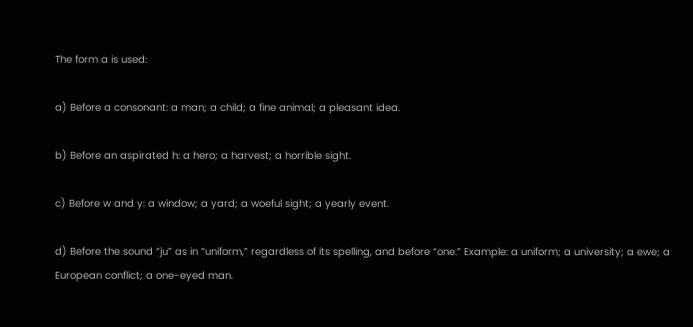The form a is used:

a) Before a consonant: a man; a child; a fine animal; a pleasant idea.

b) Before an aspirated h: a hero; a harvest; a horrible sight.

c) Before w and y: a window; a yard; a woeful sight; a yearly event.

d) Before the sound “ju” as in “uniform,” regardless of its spelling, and before “one.” Example: a uniform; a university; a ewe; a European conflict; a one-eyed man.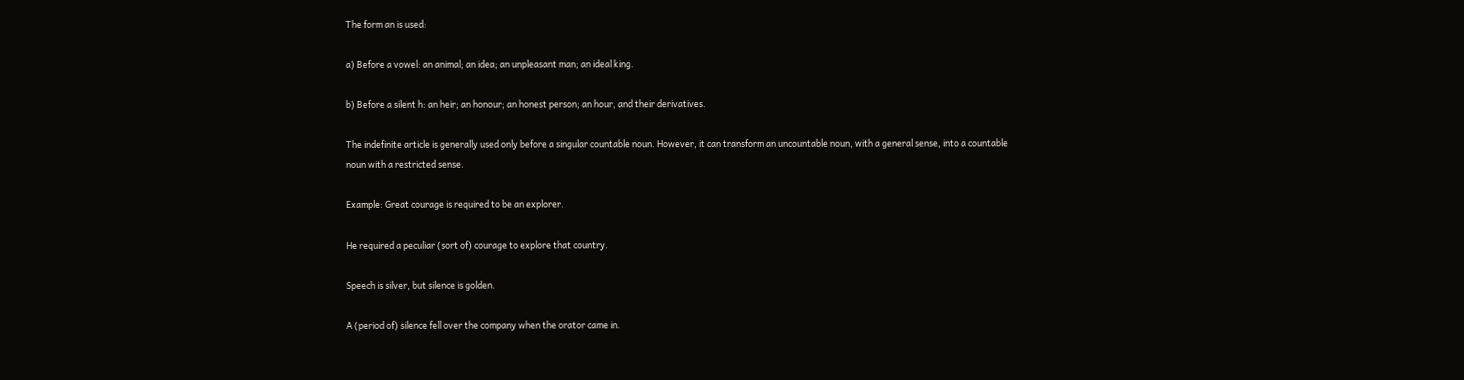The form an is used:

a) Before a vowel: an animal; an idea; an unpleasant man; an ideal king.

b) Before a silent h: an heir; an honour; an honest person; an hour, and their derivatives.

The indefinite article is generally used only before a singular countable noun. However, it can transform an uncountable noun, with a general sense, into a countable noun with a restricted sense.

Example: Great courage is required to be an explorer.

He required a peculiar (sort of) courage to explore that country.

Speech is silver, but silence is golden.

A (period of) silence fell over the company when the orator came in.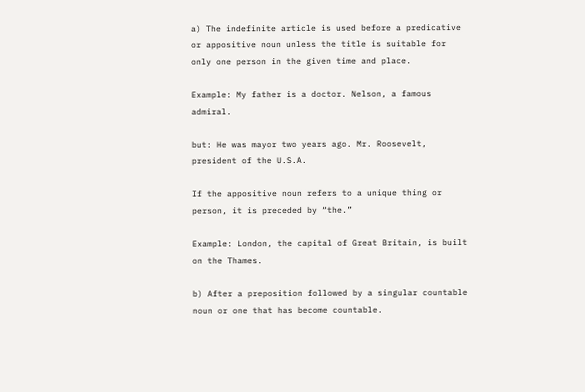a) The indefinite article is used before a predicative or appositive noun unless the title is suitable for only one person in the given time and place.

Example: My father is a doctor. Nelson, a famous admiral.

but: He was mayor two years ago. Mr. Roosevelt, president of the U.S.A.

If the appositive noun refers to a unique thing or person, it is preceded by “the.”

Example: London, the capital of Great Britain, is built on the Thames.

b) After a preposition followed by a singular countable noun or one that has become countable.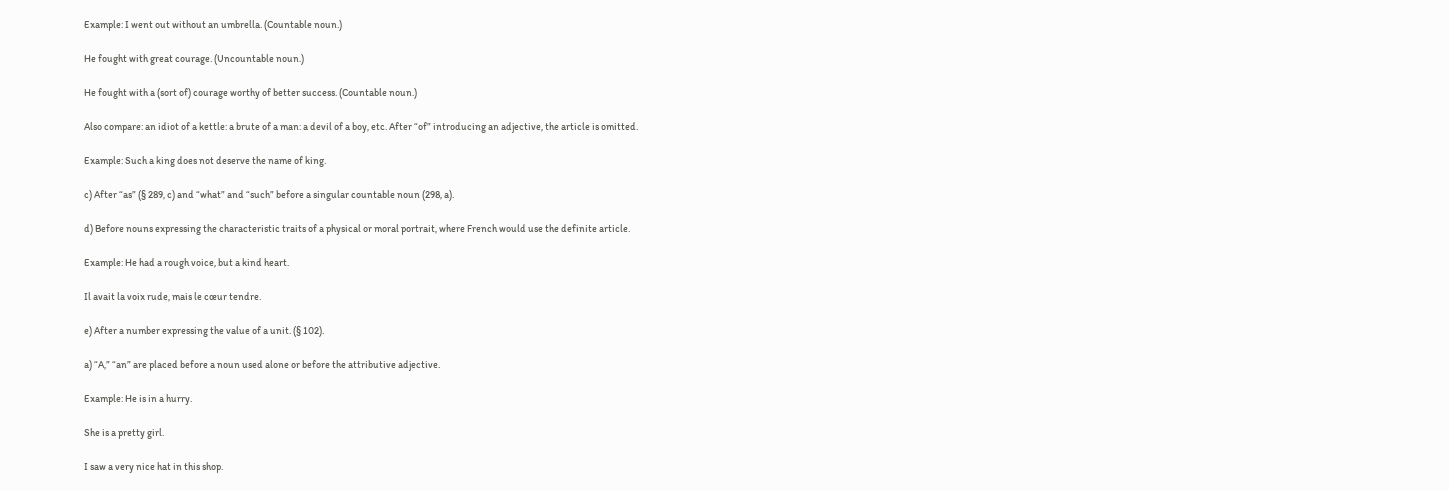Example: I went out without an umbrella. (Countable noun.)

He fought with great courage. (Uncountable noun.)

He fought with a (sort of) courage worthy of better success. (Countable noun.)

Also compare: an idiot of a kettle: a brute of a man: a devil of a boy, etc. After “of” introducing an adjective, the article is omitted.

Example: Such a king does not deserve the name of king.

c) After “as” (§ 289, c) and “what” and “such” before a singular countable noun (298, a).

d) Before nouns expressing the characteristic traits of a physical or moral portrait, where French would use the definite article.

Example: He had a rough voice, but a kind heart.

Il avait la voix rude, mais le cœur tendre.

e) After a number expressing the value of a unit. (§ 102).

a) “A,” “an” are placed before a noun used alone or before the attributive adjective.

Example: He is in a hurry.

She is a pretty girl.

I saw a very nice hat in this shop.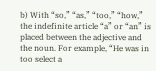b) With “so,” “as,” “too,” “how,” the indefinite article “a” or “an” is placed between the adjective and the noun. For example, “He was in too select a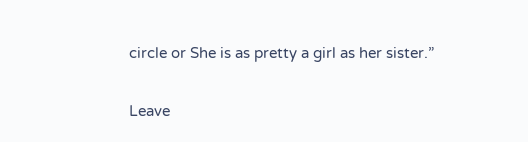circle or She is as pretty a girl as her sister.”

Leave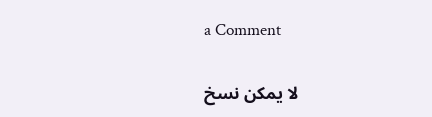a Comment

لا يمكن نسخ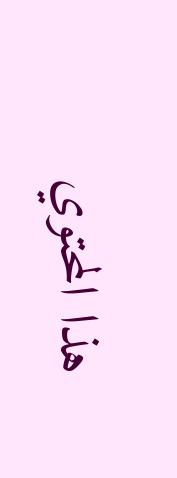هذا المحتوي